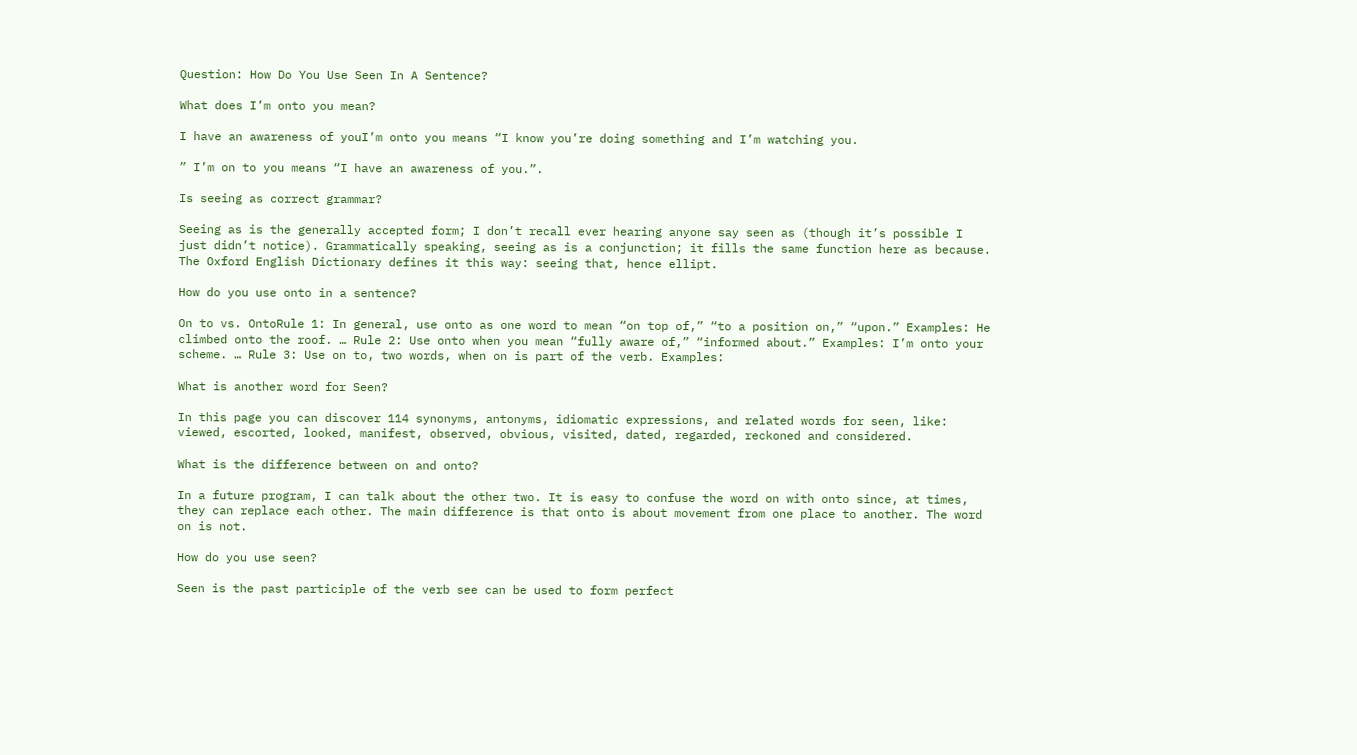Question: How Do You Use Seen In A Sentence?

What does I’m onto you mean?

I have an awareness of youI’m onto you means “I know you’re doing something and I’m watching you.

” I’m on to you means “I have an awareness of you.”.

Is seeing as correct grammar?

Seeing as is the generally accepted form; I don’t recall ever hearing anyone say seen as (though it’s possible I just didn’t notice). Grammatically speaking, seeing as is a conjunction; it fills the same function here as because. The Oxford English Dictionary defines it this way: seeing that, hence ellipt.

How do you use onto in a sentence?

On to vs. OntoRule 1: In general, use onto as one word to mean “on top of,” “to a position on,” “upon.” Examples: He climbed onto the roof. … Rule 2: Use onto when you mean “fully aware of,” “informed about.” Examples: I’m onto your scheme. … Rule 3: Use on to, two words, when on is part of the verb. Examples:

What is another word for Seen?

In this page you can discover 114 synonyms, antonyms, idiomatic expressions, and related words for seen, like: viewed, escorted, looked, manifest, observed, obvious, visited, dated, regarded, reckoned and considered.

What is the difference between on and onto?

In a future program, I can talk about the other two. It is easy to confuse the word on with onto since, at times, they can replace each other. The main difference is that onto is about movement from one place to another. The word on is not.

How do you use seen?

Seen is the past participle of the verb see can be used to form perfect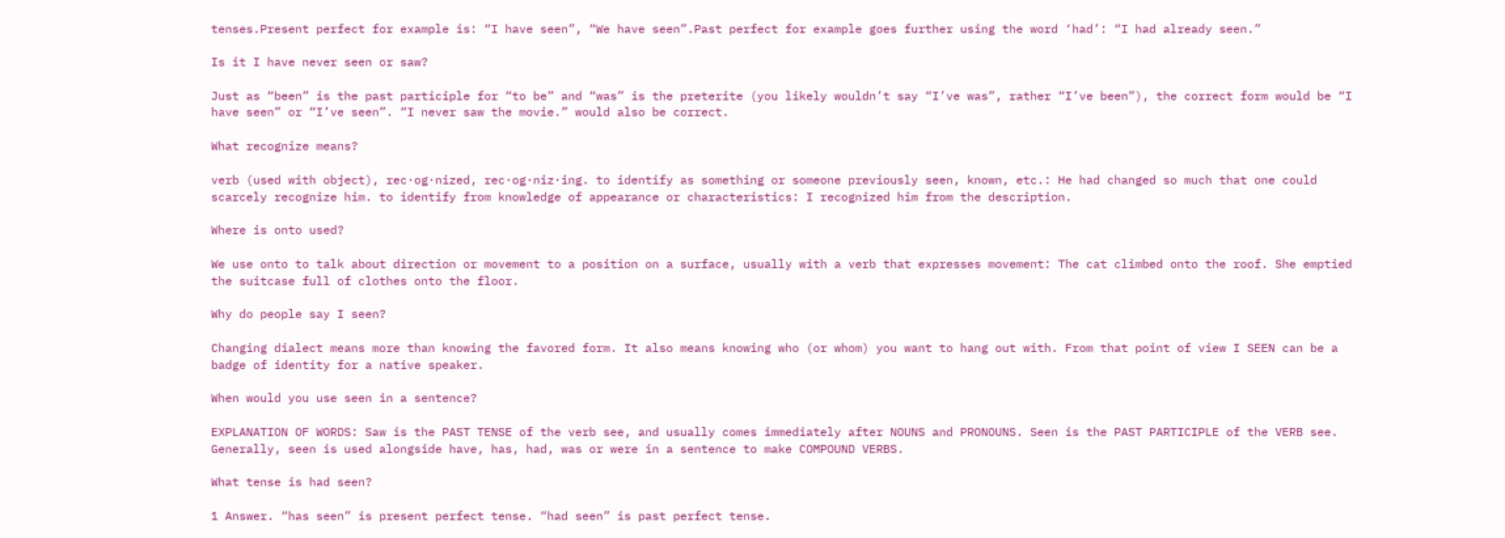tenses.Present perfect for example is: “I have seen”, “We have seen”.Past perfect for example goes further using the word ‘had’: “I had already seen.”

Is it I have never seen or saw?

Just as “been” is the past participle for “to be” and “was” is the preterite (you likely wouldn’t say “I’ve was”, rather “I’ve been”), the correct form would be “I have seen” or “I’ve seen”. “I never saw the movie.” would also be correct.

What recognize means?

verb (used with object), rec·og·nized, rec·og·niz·ing. to identify as something or someone previously seen, known, etc.: He had changed so much that one could scarcely recognize him. to identify from knowledge of appearance or characteristics: I recognized him from the description.

Where is onto used?

We use onto to talk about direction or movement to a position on a surface, usually with a verb that expresses movement: The cat climbed onto the roof. She emptied the suitcase full of clothes onto the floor.

Why do people say I seen?

Changing dialect means more than knowing the favored form. It also means knowing who (or whom) you want to hang out with. From that point of view I SEEN can be a badge of identity for a native speaker.

When would you use seen in a sentence?

EXPLANATION OF WORDS: Saw is the PAST TENSE of the verb see, and usually comes immediately after NOUNS and PRONOUNS. Seen is the PAST PARTICIPLE of the VERB see. Generally, seen is used alongside have, has, had, was or were in a sentence to make COMPOUND VERBS.

What tense is had seen?

1 Answer. “has seen” is present perfect tense. “had seen” is past perfect tense.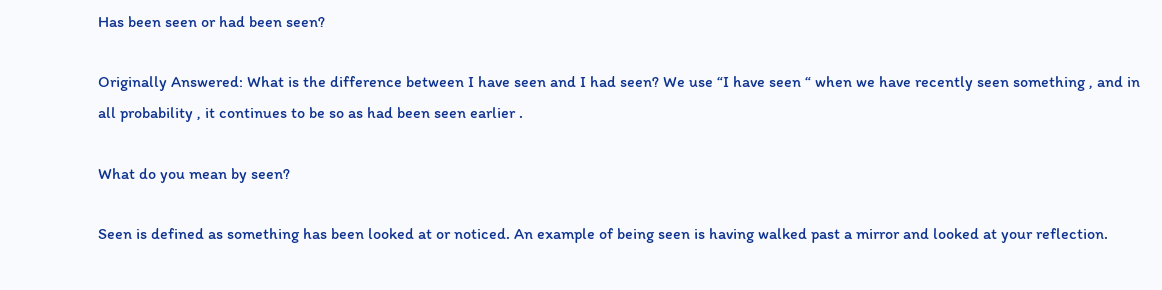Has been seen or had been seen?

Originally Answered: What is the difference between I have seen and I had seen? We use “I have seen “ when we have recently seen something , and in all probability , it continues to be so as had been seen earlier .

What do you mean by seen?

Seen is defined as something has been looked at or noticed. An example of being seen is having walked past a mirror and looked at your reflection.